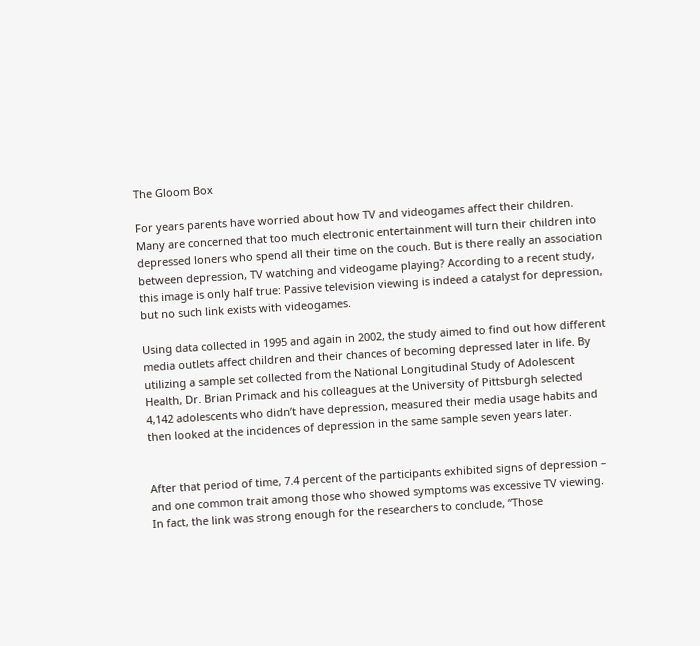The Gloom Box

For years parents have worried about how TV and videogames affect their children. Many are concerned that too much electronic entertainment will turn their children into depressed loners who spend all their time on the couch. But is there really an association between depression, TV watching and videogame playing? According to a recent study, this image is only half true: Passive television viewing is indeed a catalyst for depression, but no such link exists with videogames.

Using data collected in 1995 and again in 2002, the study aimed to find out how different media outlets affect children and their chances of becoming depressed later in life. By utilizing a sample set collected from the National Longitudinal Study of Adolescent Health, Dr. Brian Primack and his colleagues at the University of Pittsburgh selected 4,142 adolescents who didn’t have depression, measured their media usage habits and then looked at the incidences of depression in the same sample seven years later.


After that period of time, 7.4 percent of the participants exhibited signs of depression – and one common trait among those who showed symptoms was excessive TV viewing. In fact, the link was strong enough for the researchers to conclude, “Those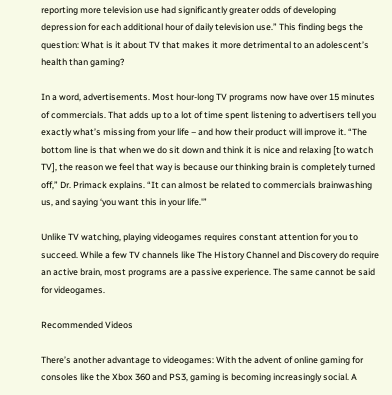reporting more television use had significantly greater odds of developing depression for each additional hour of daily television use.” This finding begs the question: What is it about TV that makes it more detrimental to an adolescent’s health than gaming?

In a word, advertisements. Most hour-long TV programs now have over 15 minutes of commercials. That adds up to a lot of time spent listening to advertisers tell you exactly what’s missing from your life – and how their product will improve it. “The bottom line is that when we do sit down and think it is nice and relaxing [to watch TV], the reason we feel that way is because our thinking brain is completely turned off,” Dr. Primack explains. “It can almost be related to commercials brainwashing us, and saying ‘you want this in your life.'”

Unlike TV watching, playing videogames requires constant attention for you to succeed. While a few TV channels like The History Channel and Discovery do require an active brain, most programs are a passive experience. The same cannot be said for videogames.

Recommended Videos

There’s another advantage to videogames: With the advent of online gaming for consoles like the Xbox 360 and PS3, gaming is becoming increasingly social. A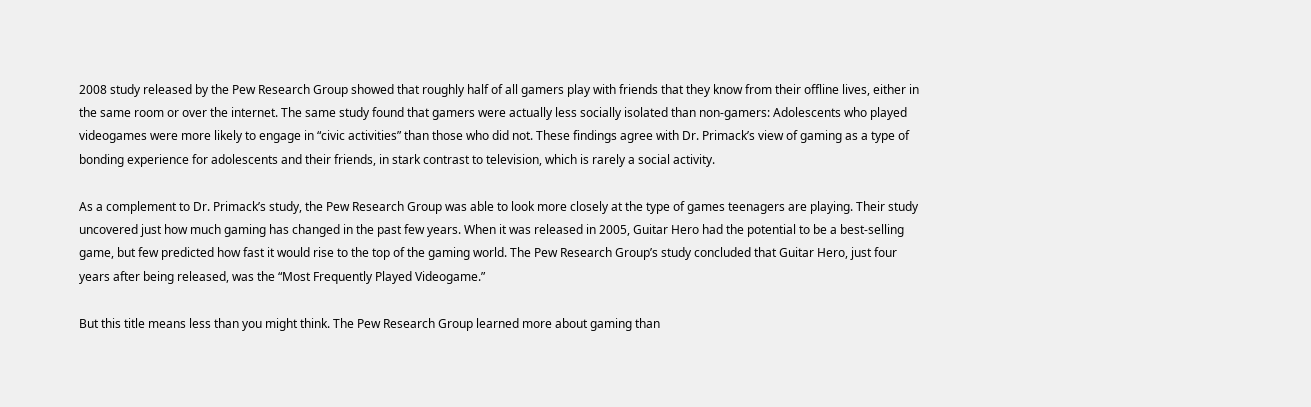2008 study released by the Pew Research Group showed that roughly half of all gamers play with friends that they know from their offline lives, either in the same room or over the internet. The same study found that gamers were actually less socially isolated than non-gamers: Adolescents who played videogames were more likely to engage in “civic activities” than those who did not. These findings agree with Dr. Primack’s view of gaming as a type of bonding experience for adolescents and their friends, in stark contrast to television, which is rarely a social activity.

As a complement to Dr. Primack’s study, the Pew Research Group was able to look more closely at the type of games teenagers are playing. Their study uncovered just how much gaming has changed in the past few years. When it was released in 2005, Guitar Hero had the potential to be a best-selling game, but few predicted how fast it would rise to the top of the gaming world. The Pew Research Group’s study concluded that Guitar Hero, just four years after being released, was the “Most Frequently Played Videogame.”

But this title means less than you might think. The Pew Research Group learned more about gaming than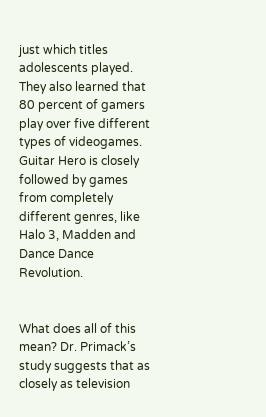just which titles adolescents played. They also learned that 80 percent of gamers play over five different types of videogames. Guitar Hero is closely followed by games from completely different genres, like Halo 3, Madden and Dance Dance Revolution.


What does all of this mean? Dr. Primack’s study suggests that as closely as television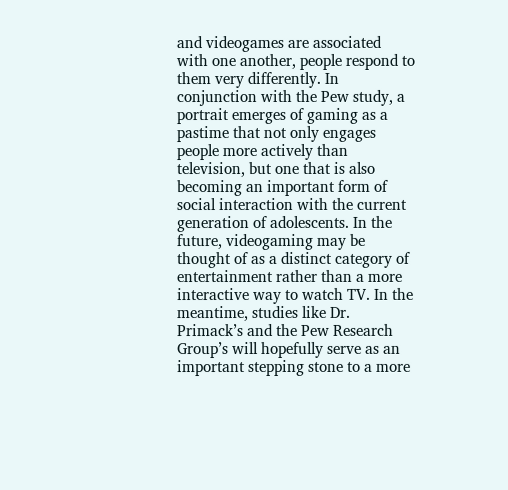and videogames are associated with one another, people respond to them very differently. In conjunction with the Pew study, a portrait emerges of gaming as a pastime that not only engages people more actively than television, but one that is also becoming an important form of social interaction with the current generation of adolescents. In the future, videogaming may be thought of as a distinct category of entertainment rather than a more interactive way to watch TV. In the meantime, studies like Dr. Primack’s and the Pew Research Group’s will hopefully serve as an important stepping stone to a more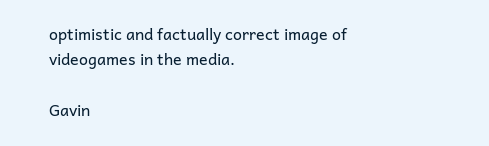optimistic and factually correct image of videogames in the media.

Gavin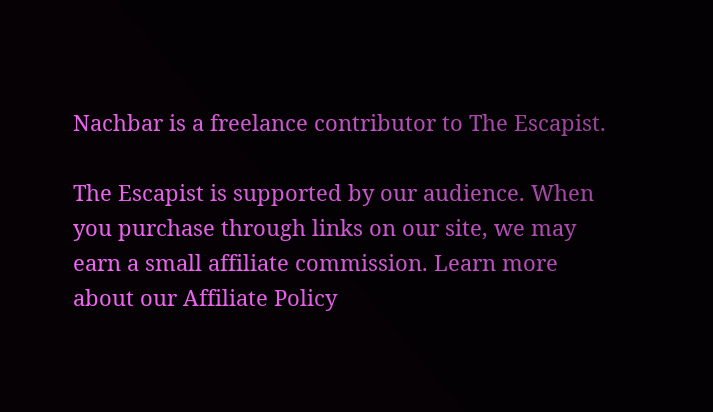Nachbar is a freelance contributor to The Escapist.

The Escapist is supported by our audience. When you purchase through links on our site, we may earn a small affiliate commission. Learn more about our Affiliate Policy